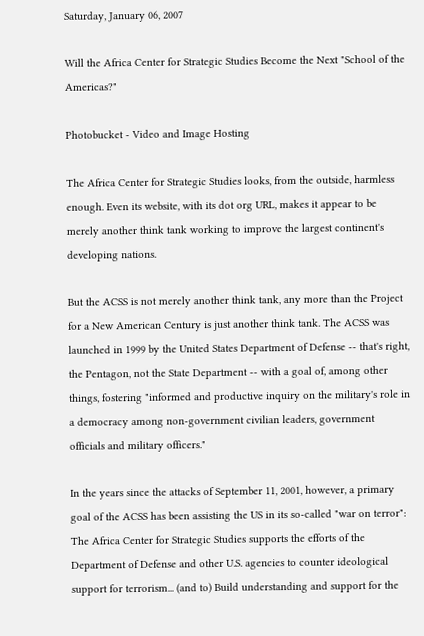Saturday, January 06, 2007

Will the Africa Center for Strategic Studies Become the Next "School of the Americas?"

Photobucket - Video and Image Hosting

The Africa Center for Strategic Studies looks, from the outside, harmless enough. Even its website, with its dot org URL, makes it appear to be merely another think tank working to improve the largest continent's developing nations.

But the ACSS is not merely another think tank, any more than the Project for a New American Century is just another think tank. The ACSS was launched in 1999 by the United States Department of Defense -- that's right, the Pentagon, not the State Department -- with a goal of, among other things, fostering "informed and productive inquiry on the military's role in a democracy among non-government civilian leaders, government officials and military officers."

In the years since the attacks of September 11, 2001, however, a primary goal of the ACSS has been assisting the US in its so-called "war on terror":
The Africa Center for Strategic Studies supports the efforts of the Department of Defense and other U.S. agencies to counter ideological support for terrorism... (and to) Build understanding and support for the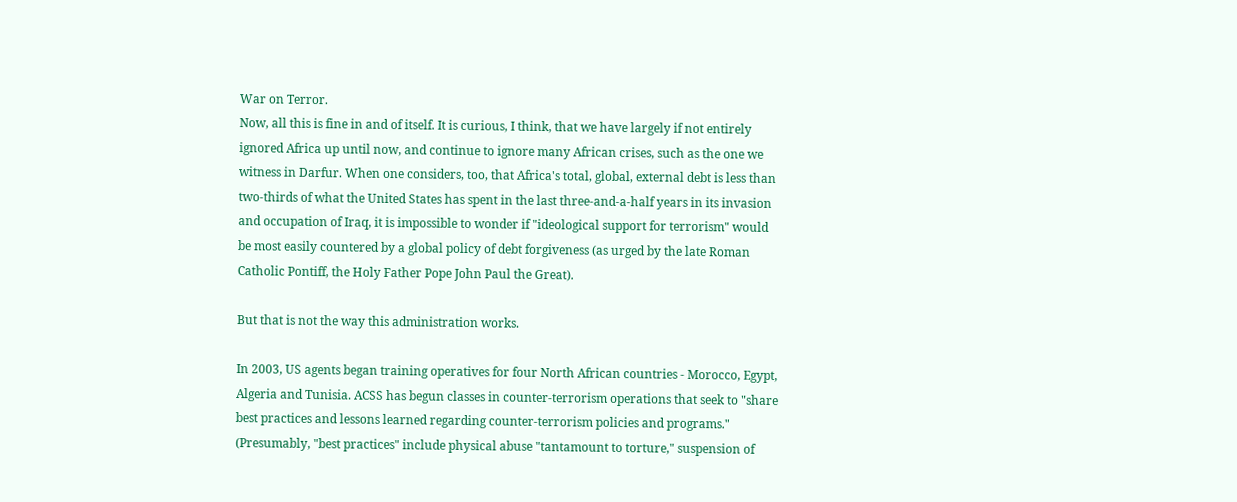War on Terror.
Now, all this is fine in and of itself. It is curious, I think, that we have largely if not entirely ignored Africa up until now, and continue to ignore many African crises, such as the one we witness in Darfur. When one considers, too, that Africa's total, global, external debt is less than two-thirds of what the United States has spent in the last three-and-a-half years in its invasion and occupation of Iraq, it is impossible to wonder if "ideological support for terrorism" would be most easily countered by a global policy of debt forgiveness (as urged by the late Roman Catholic Pontiff, the Holy Father Pope John Paul the Great).

But that is not the way this administration works.

In 2003, US agents began training operatives for four North African countries - Morocco, Egypt, Algeria and Tunisia. ACSS has begun classes in counter-terrorism operations that seek to "share best practices and lessons learned regarding counter-terrorism policies and programs." (Presumably, "best practices" include physical abuse "tantamount to torture," suspension of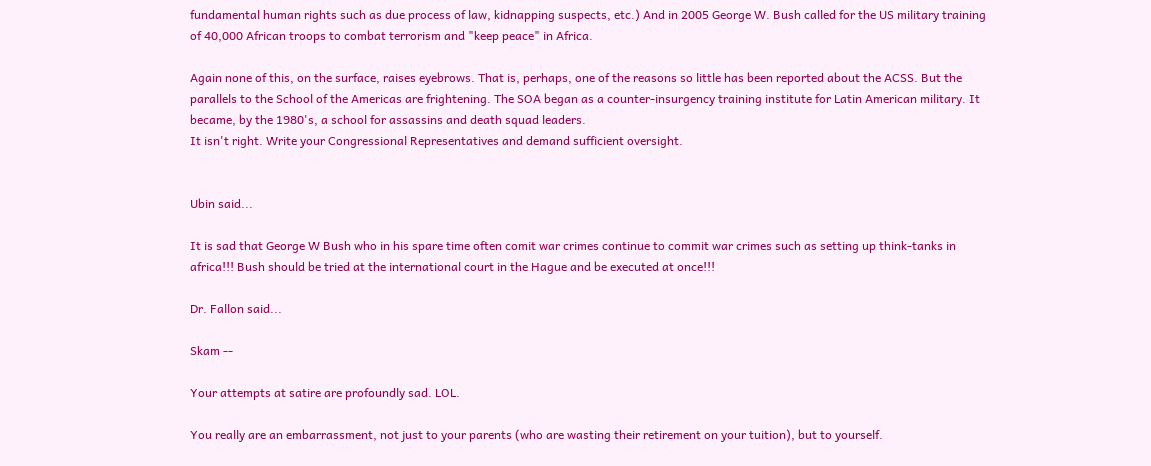fundamental human rights such as due process of law, kidnapping suspects, etc.) And in 2005 George W. Bush called for the US military training of 40,000 African troops to combat terrorism and "keep peace" in Africa.

Again none of this, on the surface, raises eyebrows. That is, perhaps, one of the reasons so little has been reported about the ACSS. But the parallels to the School of the Americas are frightening. The SOA began as a counter-insurgency training institute for Latin American military. It became, by the 1980's, a school for assassins and death squad leaders.
It isn't right. Write your Congressional Representatives and demand sufficient oversight.


Ubin said...

It is sad that George W Bush who in his spare time often comit war crimes continue to commit war crimes such as setting up think-tanks in africa!!! Bush should be tried at the international court in the Hague and be executed at once!!!

Dr. Fallon said...

Skam --

Your attempts at satire are profoundly sad. LOL.

You really are an embarrassment, not just to your parents (who are wasting their retirement on your tuition), but to yourself.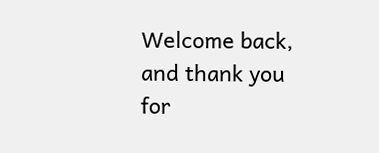Welcome back, and thank you for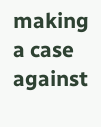making a case against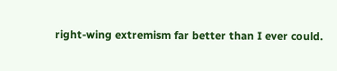right-wing extremism far better than I ever could.